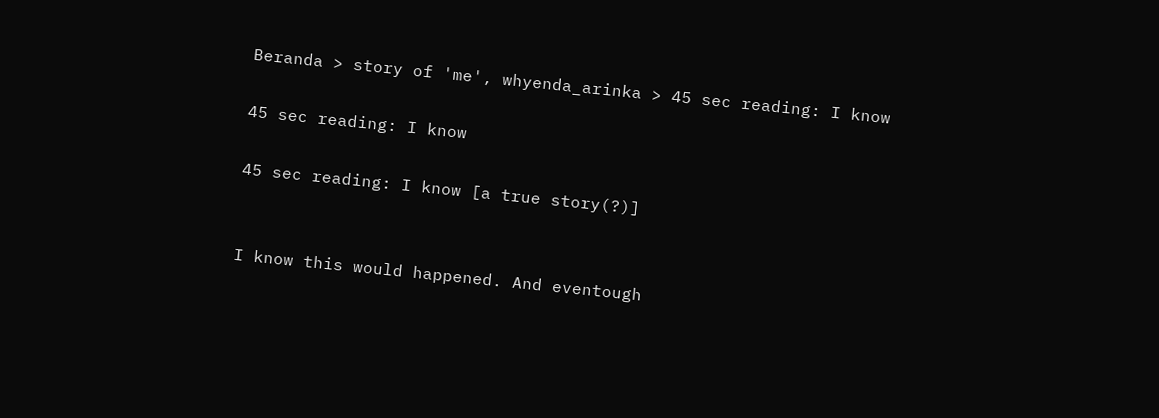Beranda > story of 'me', whyenda_arinka > 45 sec reading: I know

45 sec reading: I know

45 sec reading: I know [a true story(?)]


I know this would happened. And eventough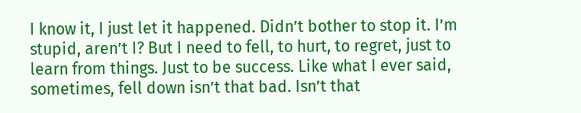I know it, I just let it happened. Didn’t bother to stop it. I’m stupid, aren’t I? But I need to fell, to hurt, to regret, just to learn from things. Just to be success. Like what I ever said, sometimes, fell down isn’t that bad. Isn’t that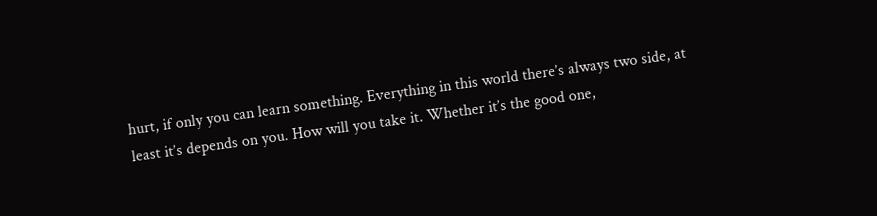hurt, if only you can learn something. Everything in this world there’s always two side, at least it’s depends on you. How will you take it. Whether it’s the good one,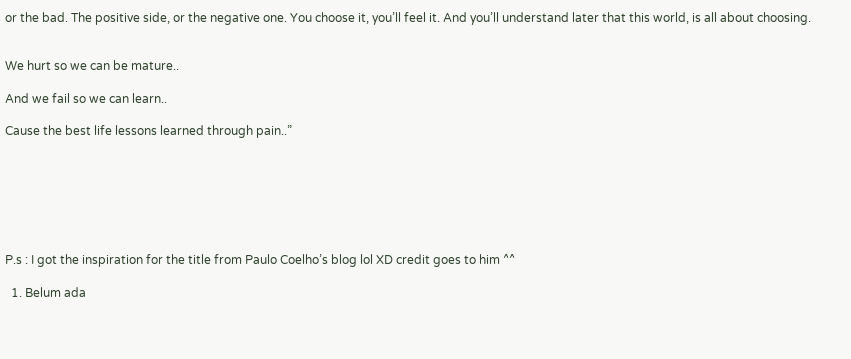or the bad. The positive side, or the negative one. You choose it, you’ll feel it. And you’ll understand later that this world, is all about choosing.


We hurt so we can be mature..

And we fail so we can learn..

Cause the best life lessons learned through pain..”







P.s : I got the inspiration for the title from Paulo Coelho’s blog lol XD credit goes to him ^^

  1. Belum ada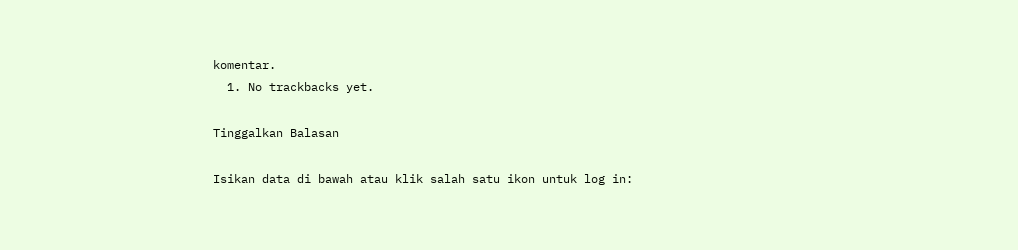komentar.
  1. No trackbacks yet.

Tinggalkan Balasan

Isikan data di bawah atau klik salah satu ikon untuk log in: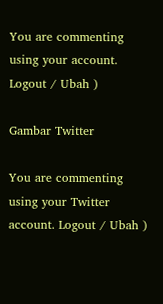You are commenting using your account. Logout / Ubah )

Gambar Twitter

You are commenting using your Twitter account. Logout / Ubah )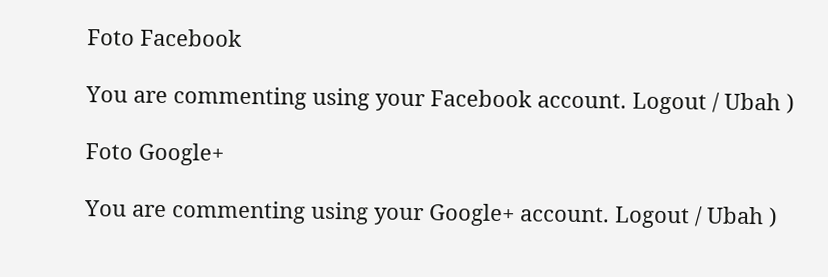Foto Facebook

You are commenting using your Facebook account. Logout / Ubah )

Foto Google+

You are commenting using your Google+ account. Logout / Ubah )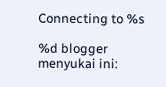Connecting to %s

%d blogger menyukai ini: